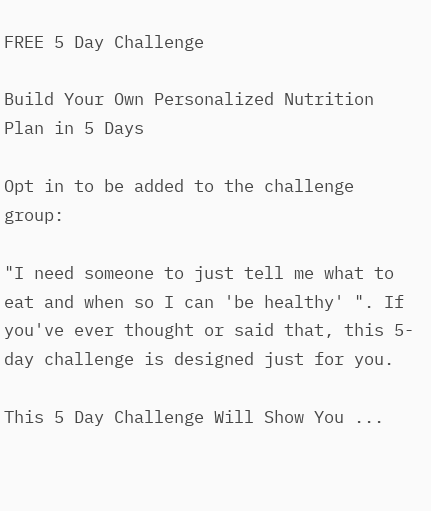FREE 5 Day Challenge

Build Your Own Personalized Nutrition Plan in 5 Days

Opt in to be added to the challenge group:

"I need someone to just tell me what to eat and when so I can 'be healthy' ". If you've ever thought or said that, this 5-day challenge is designed just for you.

This 5 Day Challenge Will Show You ...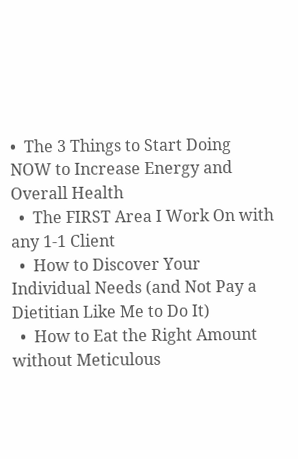•  The 3 Things to Start Doing NOW to Increase Energy and Overall Health
  •  The FIRST Area I Work On with any 1-1 Client
  •  How to Discover Your Individual Needs (and Not Pay a Dietitian Like Me to Do It)
  •  How to Eat the Right Amount without Meticulous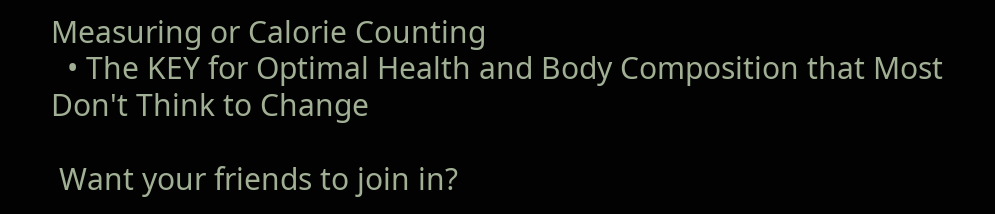Measuring or Calorie Counting
  • The KEY for Optimal Health and Body Composition that Most Don't Think to Change

 Want your friends to join in?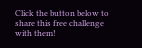Click the button below to share this free challenge with them!